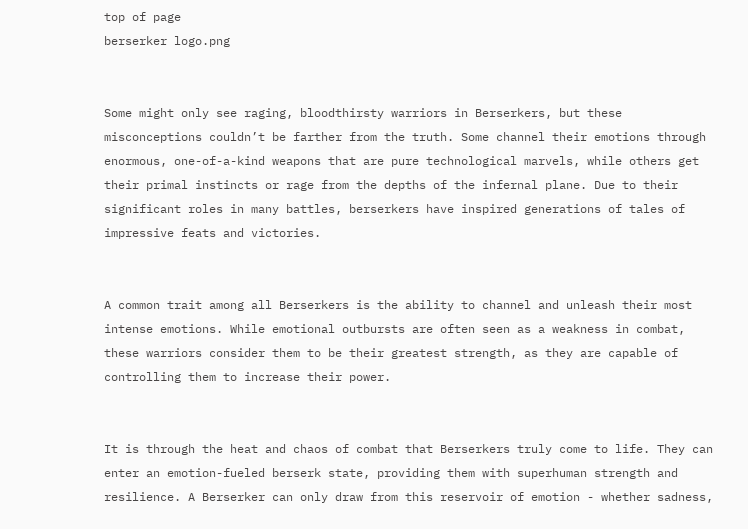top of page
berserker logo.png


Some might only see raging, bloodthirsty warriors in Berserkers, but these misconceptions couldn’t be farther from the truth. Some channel their emotions through enormous, one-of-a-kind weapons that are pure technological marvels, while others get their primal instincts or rage from the depths of the infernal plane. Due to their significant roles in many battles, berserkers have inspired generations of tales of impressive feats and victories.


A common trait among all Berserkers is the ability to channel and unleash their most intense emotions. While emotional outbursts are often seen as a weakness in combat, these warriors consider them to be their greatest strength, as they are capable of controlling them to increase their power.


It is through the heat and chaos of combat that Berserkers truly come to life. They can enter an emotion-fueled berserk state, providing them with superhuman strength and resilience. A Berserker can only draw from this reservoir of emotion - whether sadness,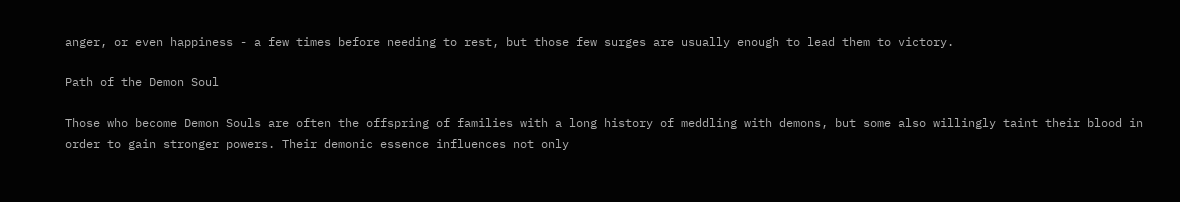anger, or even happiness - a few times before needing to rest, but those few surges are usually enough to lead them to victory.

Path of the Demon Soul

Those who become Demon Souls are often the offspring of families with a long history of meddling with demons, but some also willingly taint their blood in order to gain stronger powers. Their demonic essence influences not only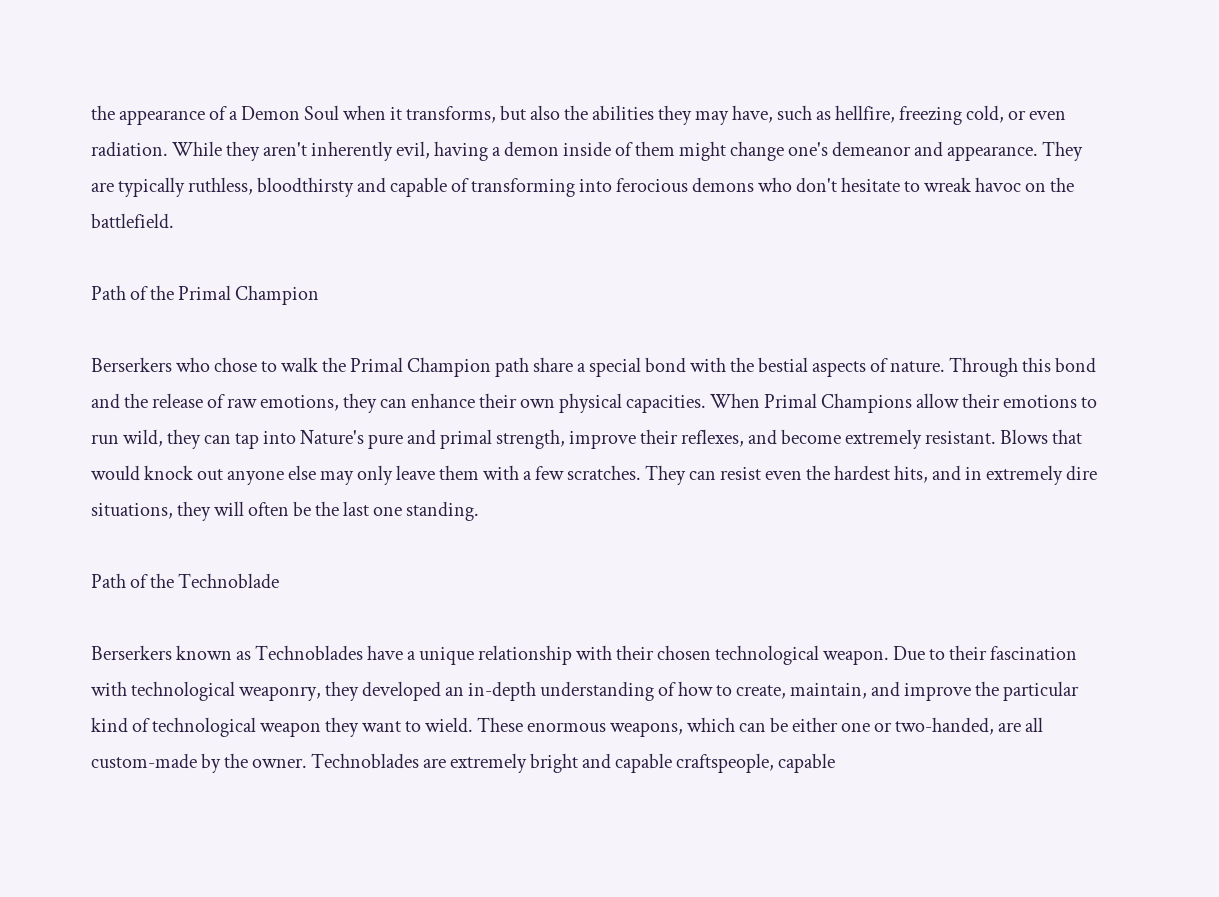the appearance of a Demon Soul when it transforms, but also the abilities they may have, such as hellfire, freezing cold, or even radiation. While they aren't inherently evil, having a demon inside of them might change one's demeanor and appearance. They are typically ruthless, bloodthirsty and capable of transforming into ferocious demons who don't hesitate to wreak havoc on the battlefield.

Path of the Primal Champion

Berserkers who chose to walk the Primal Champion path share a special bond with the bestial aspects of nature. Through this bond and the release of raw emotions, they can enhance their own physical capacities. When Primal Champions allow their emotions to run wild, they can tap into Nature's pure and primal strength, improve their reflexes, and become extremely resistant. Blows that would knock out anyone else may only leave them with a few scratches. They can resist even the hardest hits, and in extremely dire situations, they will often be the last one standing.

Path of the Technoblade

Berserkers known as Technoblades have a unique relationship with their chosen technological weapon. Due to their fascination with technological weaponry, they developed an in-depth understanding of how to create, maintain, and improve the particular kind of technological weapon they want to wield. These enormous weapons, which can be either one or two-handed, are all custom-made by the owner. Technoblades are extremely bright and capable craftspeople, capable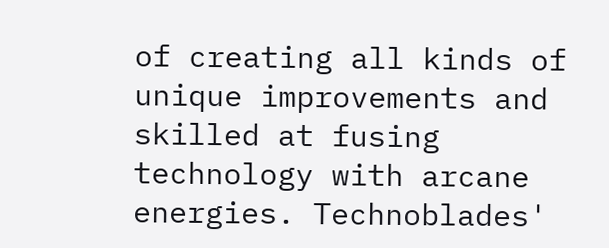of creating all kinds of unique improvements and skilled at fusing technology with arcane energies. Technoblades'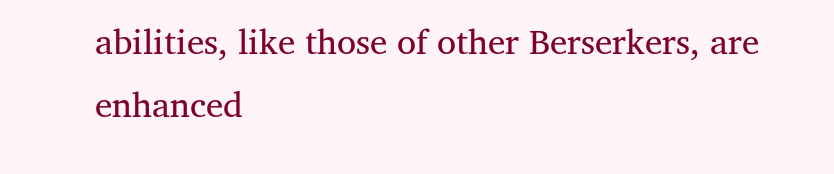abilities, like those of other Berserkers, are enhanced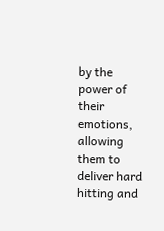by the power of their emotions, allowing them to deliver hard hitting and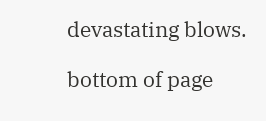devastating blows.

bottom of page